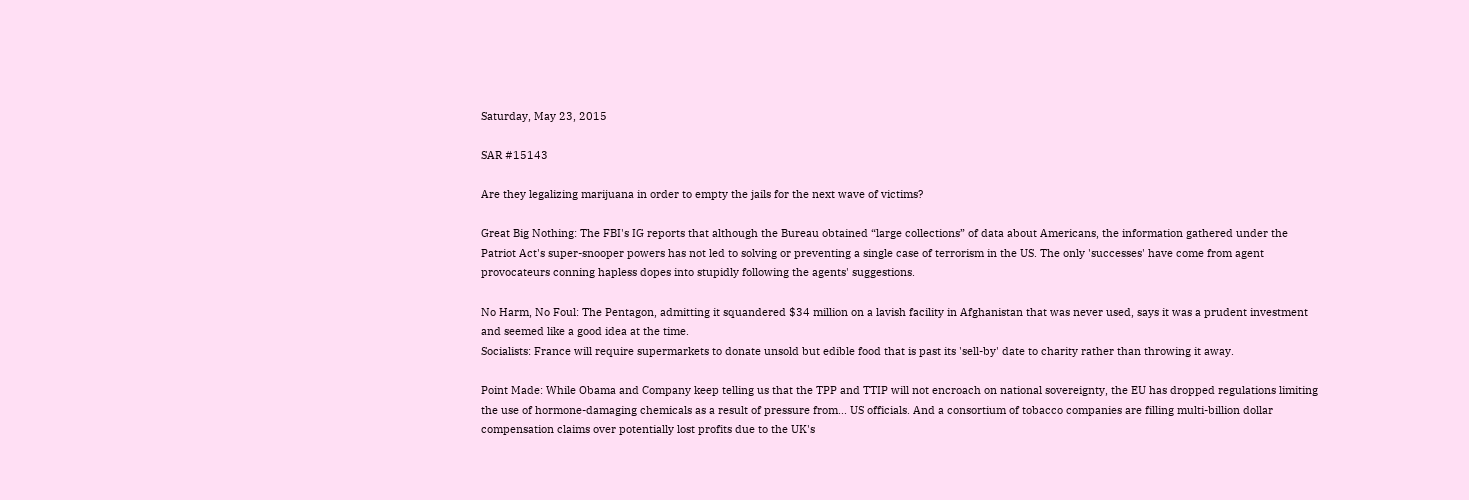Saturday, May 23, 2015

SAR #15143

Are they legalizing marijuana in order to empty the jails for the next wave of victims?

Great Big Nothing: The FBI's IG reports that although the Bureau obtained “large collections” of data about Americans, the information gathered under the Patriot Act's super-snooper powers has not led to solving or preventing a single case of terrorism in the US. The only 'successes' have come from agent provocateurs conning hapless dopes into stupidly following the agents' suggestions.

No Harm, No Foul: The Pentagon, admitting it squandered $34 million on a lavish facility in Afghanistan that was never used, says it was a prudent investment and seemed like a good idea at the time.
Socialists: France will require supermarkets to donate unsold but edible food that is past its 'sell-by' date to charity rather than throwing it away.

Point Made: While Obama and Company keep telling us that the TPP and TTIP will not encroach on national sovereignty, the EU has dropped regulations limiting the use of hormone-damaging chemicals as a result of pressure from... US officials. And a consortium of tobacco companies are filling multi-billion dollar compensation claims over potentially lost profits due to the UK's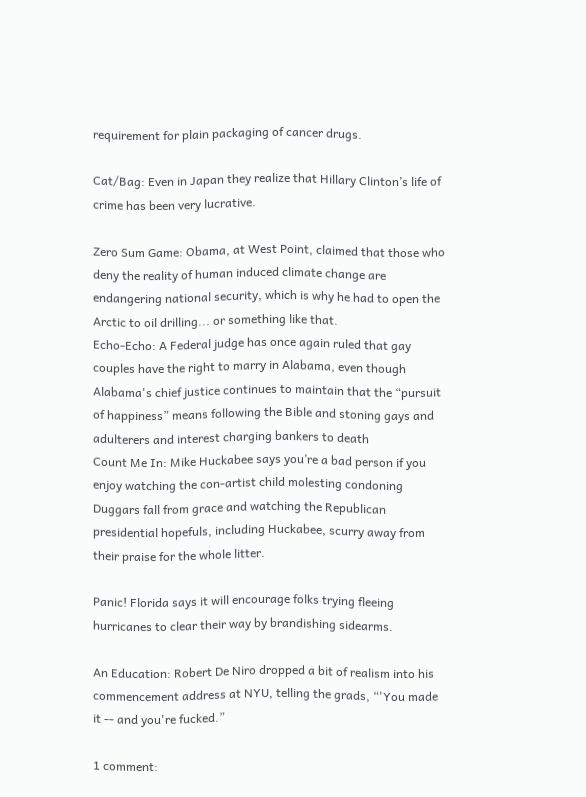requirement for plain packaging of cancer drugs.

Cat/Bag: Even in Japan they realize that Hillary Clinton’s life of crime has been very lucrative.

Zero Sum Game: Obama, at West Point, claimed that those who deny the reality of human induced climate change are endangering national security, which is why he had to open the Arctic to oil drilling... or something like that.
Echo-Echo: A Federal judge has once again ruled that gay couples have the right to marry in Alabama, even though Alabama's chief justice continues to maintain that the “pursuit of happiness” means following the Bible and stoning gays and adulterers and interest charging bankers to death
Count Me In: Mike Huckabee says you’re a bad person if you enjoy watching the con-artist child molesting condoning Duggars fall from grace and watching the Republican presidential hopefuls, including Huckabee, scurry away from their praise for the whole litter.

Panic! Florida says it will encourage folks trying fleeing hurricanes to clear their way by brandishing sidearms.

An Education: Robert De Niro dropped a bit of realism into his commencement address at NYU, telling the grads, “'You made it -- and you're fucked.”

1 comment: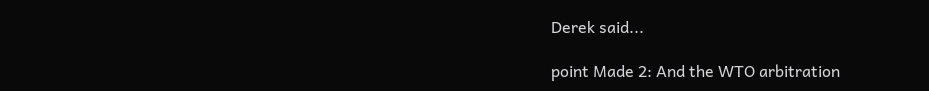Derek said...

point Made 2: And the WTO arbitration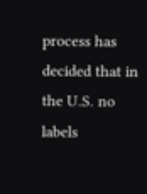process has decided that in the U.S. no labels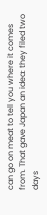can go on meat to tell you where it comes from. That gave Japan an idea: they filed two days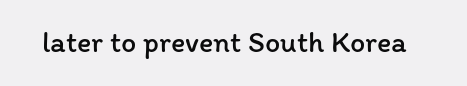later to prevent South Korea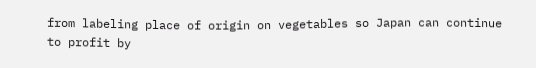from labeling place of origin on vegetables so Japan can continue to profit by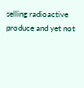selling radioactive produce and yet not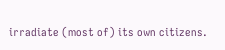irradiate (most of) its own citizens.